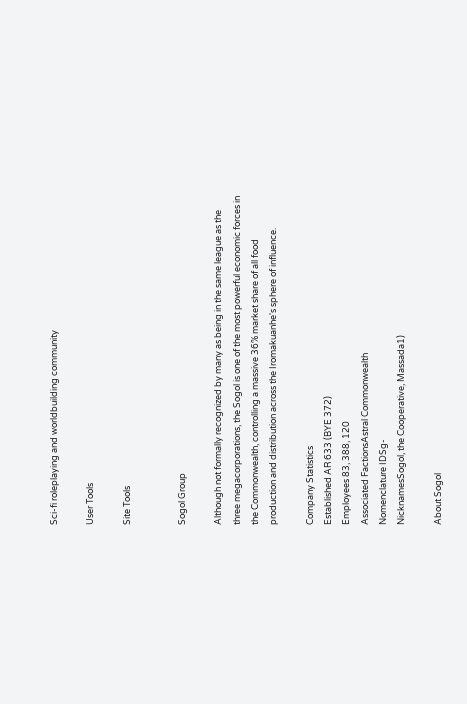Sci-fi roleplaying and worldbuilding community

User Tools

Site Tools


Sogol Group

Although not formally recognized by many as being in the same league as the three megacorporations, the Sogol is one of the most powerful economic forces in the Commonwealth, controlling a massive 36% market share of all food production and distribution across the Iromakuanhe's sphere of influence.

Company Statistics
Established AR 633 (BYE 372)
Employees 83, 388, 120
Associated FactionsAstral Commonwealth
Nomenclature IDSg-
NicknamesSogol, the Cooperative, Massada1)

About Sogol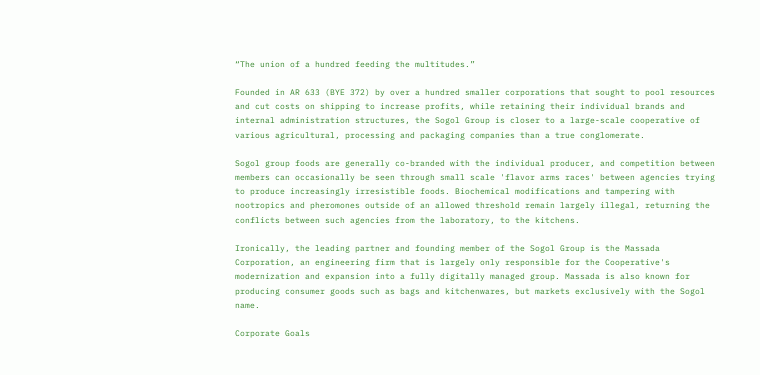“The union of a hundred feeding the multitudes.”

Founded in AR 633 (BYE 372) by over a hundred smaller corporations that sought to pool resources and cut costs on shipping to increase profits, while retaining their individual brands and internal administration structures, the Sogol Group is closer to a large-scale cooperative of various agricultural, processing and packaging companies than a true conglomerate.

Sogol group foods are generally co-branded with the individual producer, and competition between members can occasionally be seen through small scale 'flavor arms races' between agencies trying to produce increasingly irresistible foods. Biochemical modifications and tampering with nootropics and pheromones outside of an allowed threshold remain largely illegal, returning the conflicts between such agencies from the laboratory, to the kitchens.

Ironically, the leading partner and founding member of the Sogol Group is the Massada Corporation, an engineering firm that is largely only responsible for the Cooperative's modernization and expansion into a fully digitally managed group. Massada is also known for producing consumer goods such as bags and kitchenwares, but markets exclusively with the Sogol name.

Corporate Goals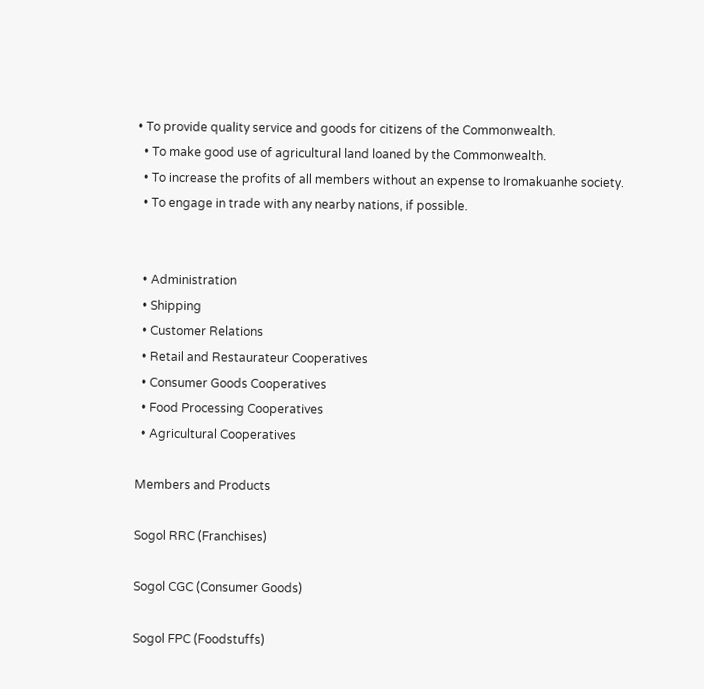• To provide quality service and goods for citizens of the Commonwealth.
  • To make good use of agricultural land loaned by the Commonwealth.
  • To increase the profits of all members without an expense to Iromakuanhe society.
  • To engage in trade with any nearby nations, if possible.


  • Administration
  • Shipping
  • Customer Relations
  • Retail and Restaurateur Cooperatives
  • Consumer Goods Cooperatives
  • Food Processing Cooperatives
  • Agricultural Cooperatives

Members and Products

Sogol RRC (Franchises)

Sogol CGC (Consumer Goods)

Sogol FPC (Foodstuffs)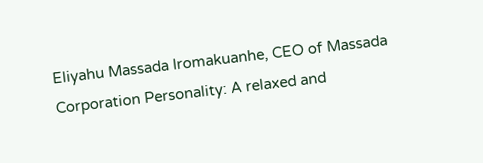Eliyahu Massada Iromakuanhe, CEO of Massada Corporation Personality: A relaxed and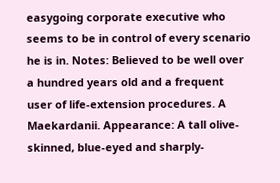easygoing corporate executive who seems to be in control of every scenario he is in. Notes: Believed to be well over a hundred years old and a frequent user of life-extension procedures. A Maekardanii. Appearance: A tall olive-skinned, blue-eyed and sharply-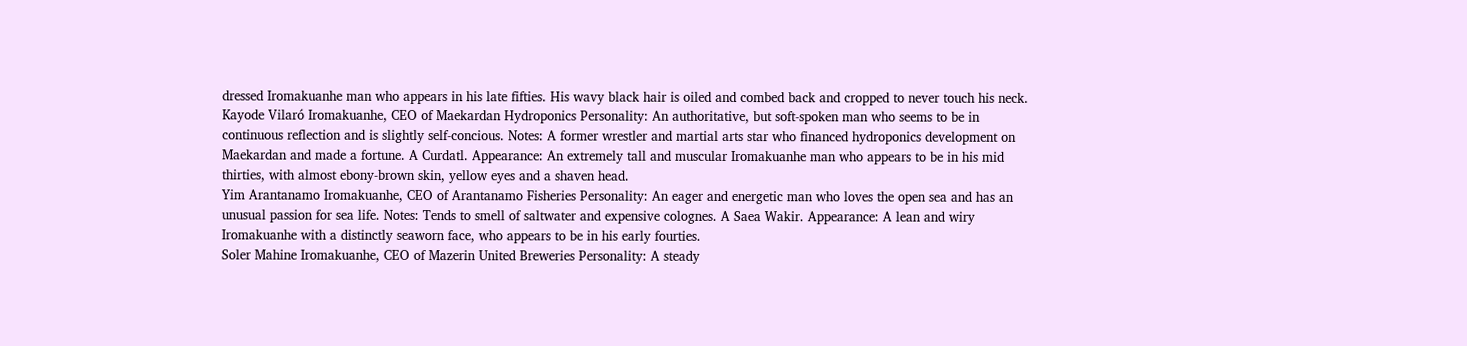dressed Iromakuanhe man who appears in his late fifties. His wavy black hair is oiled and combed back and cropped to never touch his neck.
Kayode Vilaró Iromakuanhe, CEO of Maekardan Hydroponics Personality: An authoritative, but soft-spoken man who seems to be in continuous reflection and is slightly self-concious. Notes: A former wrestler and martial arts star who financed hydroponics development on Maekardan and made a fortune. A Curdatl. Appearance: An extremely tall and muscular Iromakuanhe man who appears to be in his mid thirties, with almost ebony-brown skin, yellow eyes and a shaven head.
Yim Arantanamo Iromakuanhe, CEO of Arantanamo Fisheries Personality: An eager and energetic man who loves the open sea and has an unusual passion for sea life. Notes: Tends to smell of saltwater and expensive colognes. A Saea Wakir. Appearance: A lean and wiry Iromakuanhe with a distinctly seaworn face, who appears to be in his early fourties.
Soler Mahine Iromakuanhe, CEO of Mazerin United Breweries Personality: A steady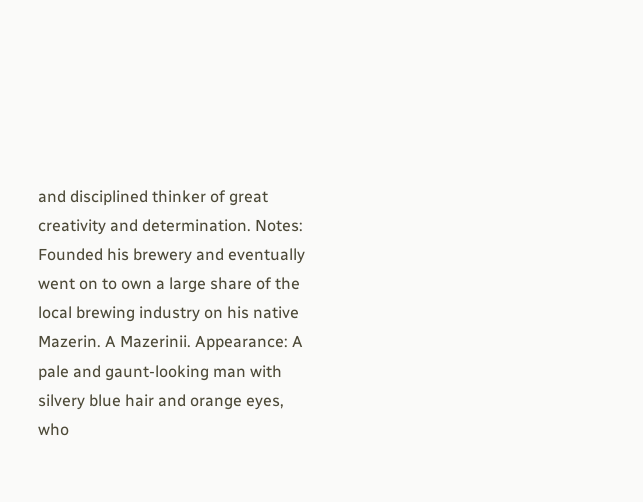and disciplined thinker of great creativity and determination. Notes: Founded his brewery and eventually went on to own a large share of the local brewing industry on his native Mazerin. A Mazerinii. Appearance: A pale and gaunt-looking man with silvery blue hair and orange eyes, who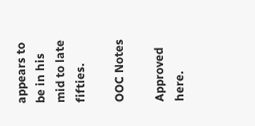appears to be in his mid to late fifties.

OOC Notes

Approved here.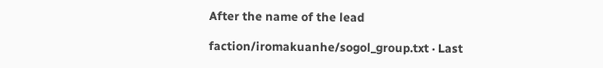After the name of the lead

faction/iromakuanhe/sogol_group.txt · Last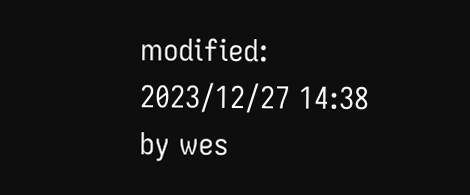modified: 2023/12/27 14:38 by wes